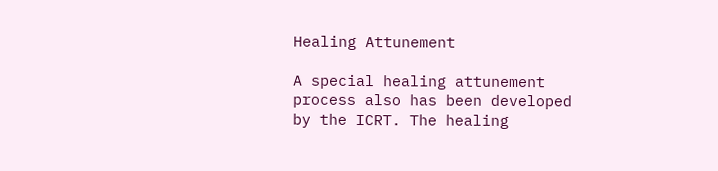Healing Attunement

A special healing attunement process also has been developed by the ICRT. The healing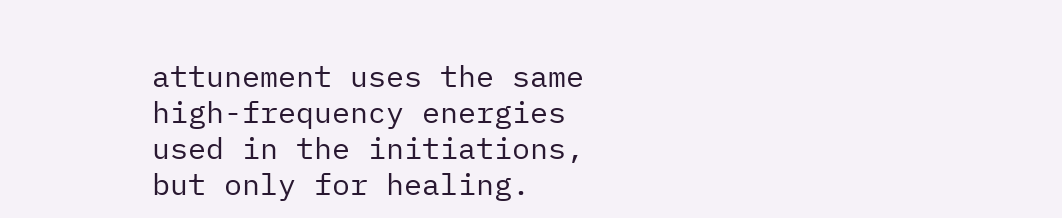attunement uses the same high-frequency energies used in the initiations, but only for healing.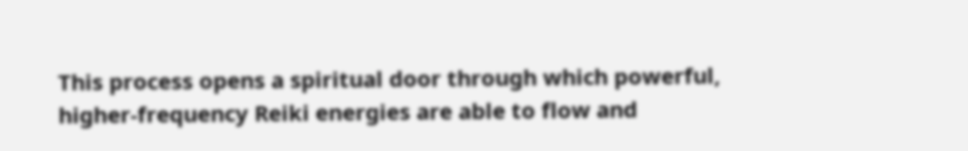This process opens a spiritual door through which powerful, higher-frequency Reiki energies are able to flow and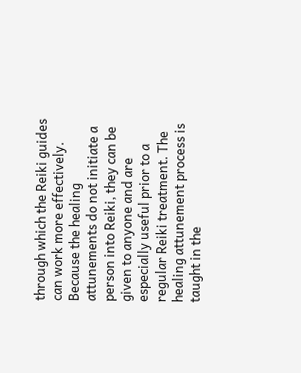through which the Reiki guides can work more effectively. Because the healing attunements do not initiate a person into Reiki, they can be given to anyone and are especially useful prior to a regular Reiki treatment. The healing attunement process is taught in the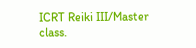ICRT Reiki III/Master class.